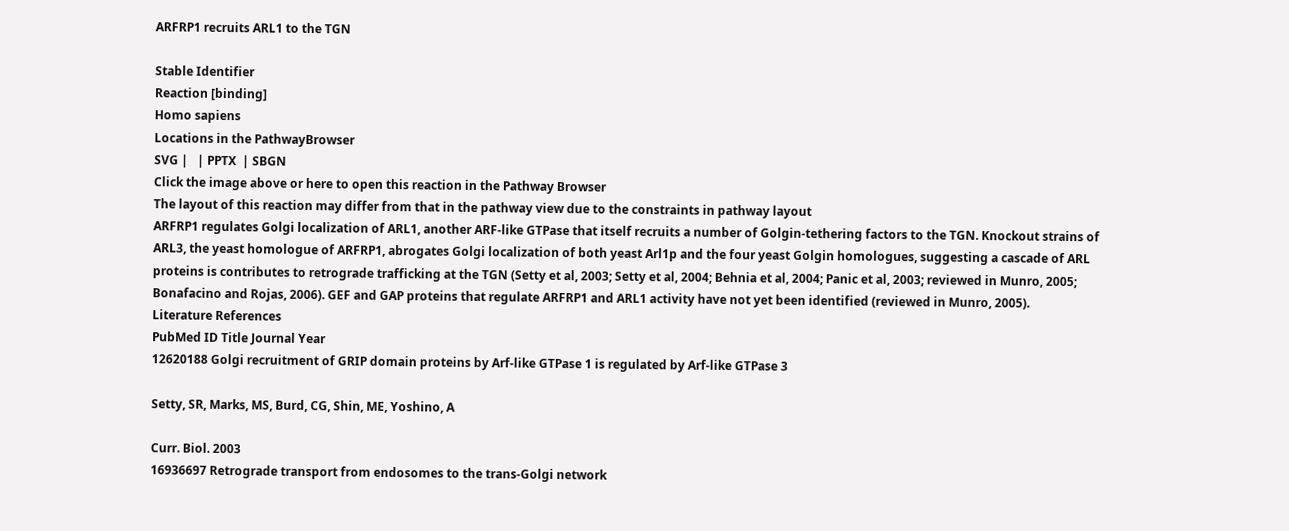ARFRP1 recruits ARL1 to the TGN

Stable Identifier
Reaction [binding]
Homo sapiens
Locations in the PathwayBrowser
SVG |   | PPTX  | SBGN
Click the image above or here to open this reaction in the Pathway Browser
The layout of this reaction may differ from that in the pathway view due to the constraints in pathway layout
ARFRP1 regulates Golgi localization of ARL1, another ARF-like GTPase that itself recruits a number of Golgin-tethering factors to the TGN. Knockout strains of ARL3, the yeast homologue of ARFRP1, abrogates Golgi localization of both yeast Arl1p and the four yeast Golgin homologues, suggesting a cascade of ARL proteins is contributes to retrograde trafficking at the TGN (Setty et al, 2003; Setty et al, 2004; Behnia et al, 2004; Panic et al, 2003; reviewed in Munro, 2005; Bonafacino and Rojas, 2006). GEF and GAP proteins that regulate ARFRP1 and ARL1 activity have not yet been identified (reviewed in Munro, 2005).
Literature References
PubMed ID Title Journal Year
12620188 Golgi recruitment of GRIP domain proteins by Arf-like GTPase 1 is regulated by Arf-like GTPase 3

Setty, SR, Marks, MS, Burd, CG, Shin, ME, Yoshino, A

Curr. Biol. 2003
16936697 Retrograde transport from endosomes to the trans-Golgi network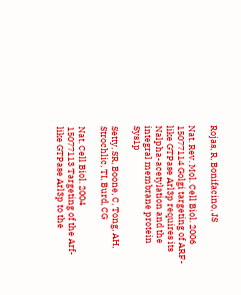Rojas, R, Bonifacino, JS

Nat. Rev. Mol. Cell Biol. 2006
15077114 Golgi targeting of ARF-like GTPase Arl3p requires its Nalpha-acetylation and the integral membrane protein Sys1p

Setty, SR, Boone, C, Tong, AH, Strochlic, TI, Burd, CG

Nat. Cell Biol. 2004
15077113 Targeting of the Arf-like GTPase Arl3p to the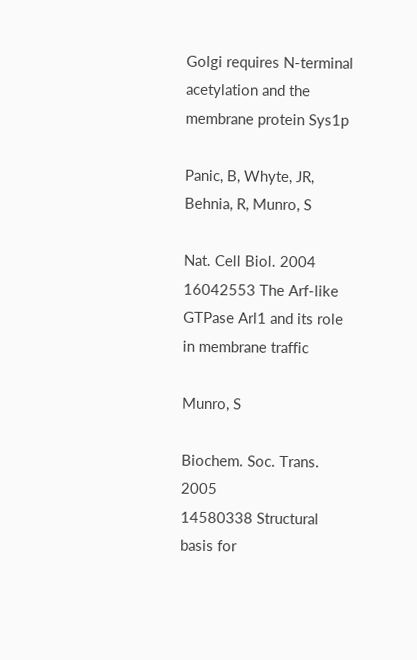Golgi requires N-terminal acetylation and the membrane protein Sys1p

Panic, B, Whyte, JR, Behnia, R, Munro, S

Nat. Cell Biol. 2004
16042553 The Arf-like GTPase Arl1 and its role in membrane traffic

Munro, S

Biochem. Soc. Trans. 2005
14580338 Structural basis for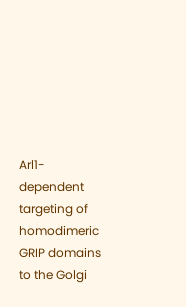Arl1-dependent targeting of homodimeric GRIP domains to the Golgi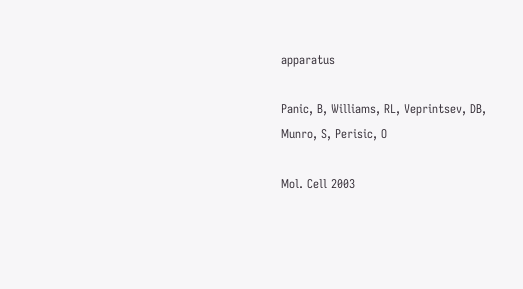apparatus

Panic, B, Williams, RL, Veprintsev, DB, Munro, S, Perisic, O

Mol. Cell 2003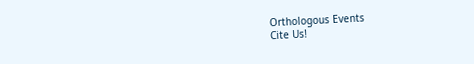Orthologous Events
Cite Us!